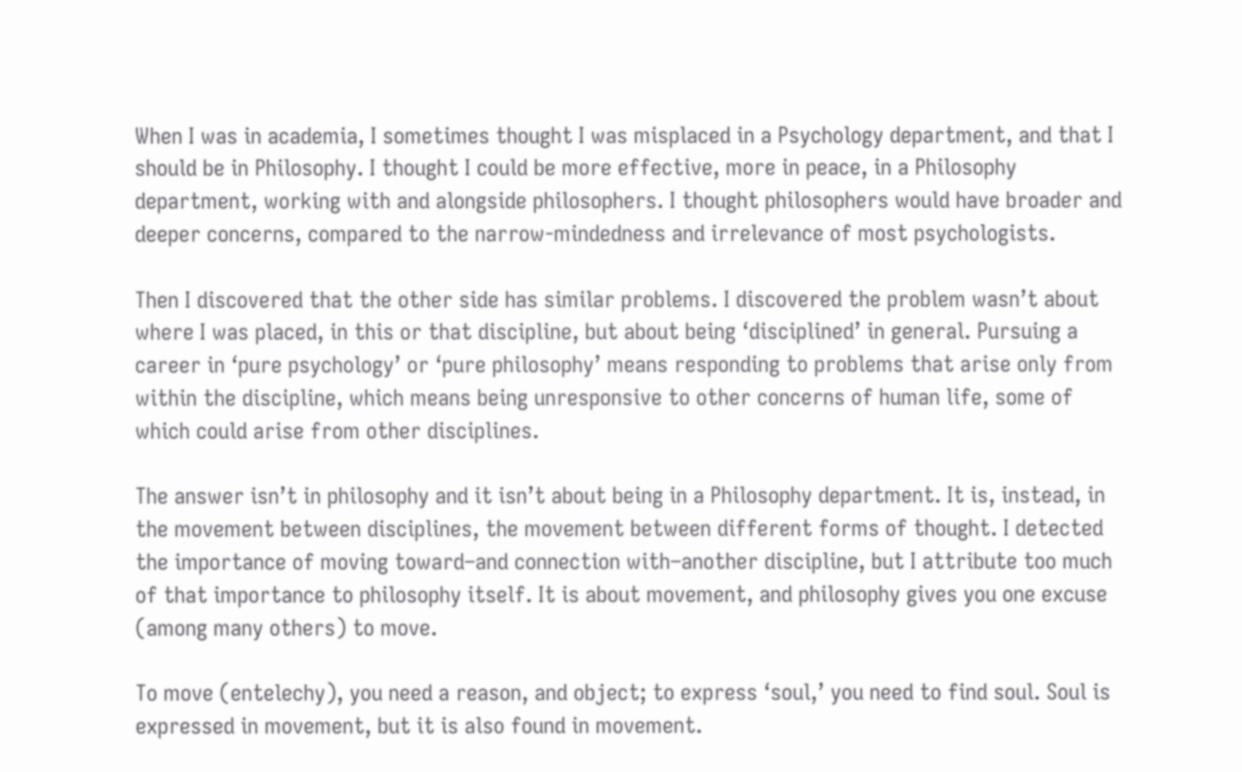When I was in academia, I sometimes thought I was misplaced in a Psychology department, and that I should be in Philosophy. I thought I could be more effective, more in peace, in a Philosophy department, working with and alongside philosophers. I thought philosophers would have broader and deeper concerns, compared to the narrow-mindedness and irrelevance of most psychologists.

Then I discovered that the other side has similar problems. I discovered the problem wasn’t about where I was placed, in this or that discipline, but about being ‘disciplined’ in general. Pursuing a career in ‘pure psychology’ or ‘pure philosophy’ means responding to problems that arise only from within the discipline, which means being unresponsive to other concerns of human life, some of which could arise from other disciplines.

The answer isn’t in philosophy and it isn’t about being in a Philosophy department. It is, instead, in the movement between disciplines, the movement between different forms of thought. I detected the importance of moving toward–and connection with–another discipline, but I attribute too much of that importance to philosophy itself. It is about movement, and philosophy gives you one excuse (among many others) to move.

To move (entelechy), you need a reason, and object; to express ‘soul,’ you need to find soul. Soul is expressed in movement, but it is also found in movement.